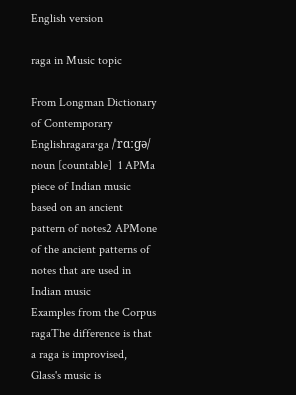English version

raga in Music topic

From Longman Dictionary of Contemporary Englishragara‧ga /ˈrɑːɡə/ noun [countable]  1 APMa piece of Indian music based on an ancient pattern of notes2 APMone of the ancient patterns of notes that are used in Indian music
Examples from the Corpus
ragaThe difference is that a raga is improvised, Glass's music is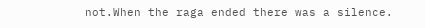not.When the raga ended there was a silence.